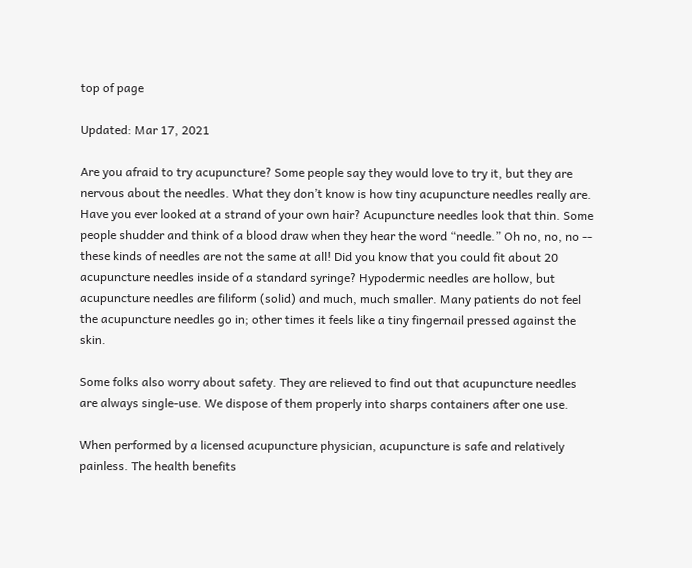top of page

Updated: Mar 17, 2021

Are you afraid to try acupuncture? Some people say they would love to try it, but they are nervous about the needles. What they don’t know is how tiny acupuncture needles really are. Have you ever looked at a strand of your own hair? Acupuncture needles look that thin. Some people shudder and think of a blood draw when they hear the word “needle.” Oh no, no, no -- these kinds of needles are not the same at all! Did you know that you could fit about 20 acupuncture needles inside of a standard syringe? Hypodermic needles are hollow, but acupuncture needles are filiform (solid) and much, much smaller. Many patients do not feel the acupuncture needles go in; other times it feels like a tiny fingernail pressed against the skin.

Some folks also worry about safety. They are relieved to find out that acupuncture needles are always single-use. We dispose of them properly into sharps containers after one use.

When performed by a licensed acupuncture physician, acupuncture is safe and relatively painless. The health benefits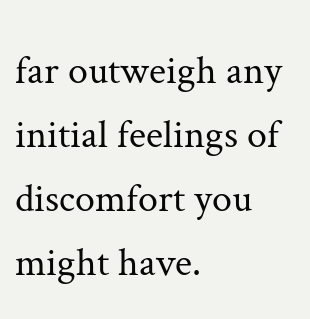far outweigh any initial feelings of discomfort you might have.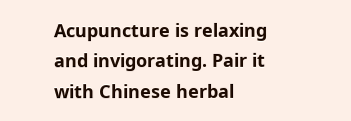Acupuncture is relaxing and invigorating. Pair it with Chinese herbal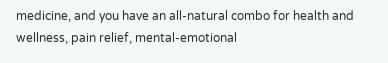medicine, and you have an all-natural combo for health and wellness, pain relief, mental-emotional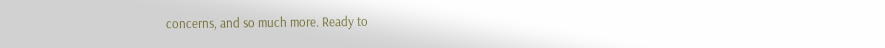concerns, and so much more. Ready to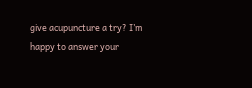give acupuncture a try? I’m happy to answer your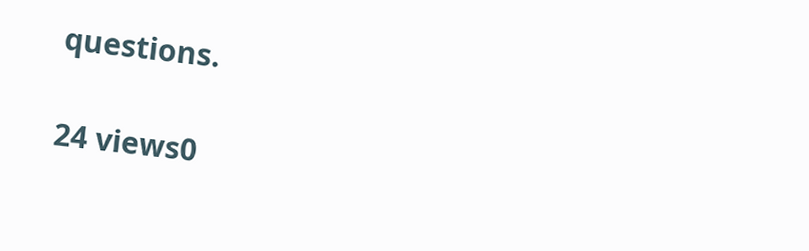questions.

24 views0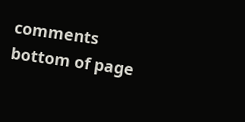comments
bottom of page